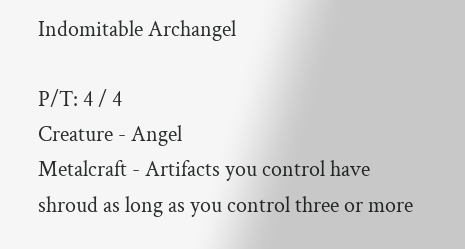Indomitable Archangel

P/T: 4 / 4
Creature - Angel
Metalcraft - Artifacts you control have shroud as long as you control three or more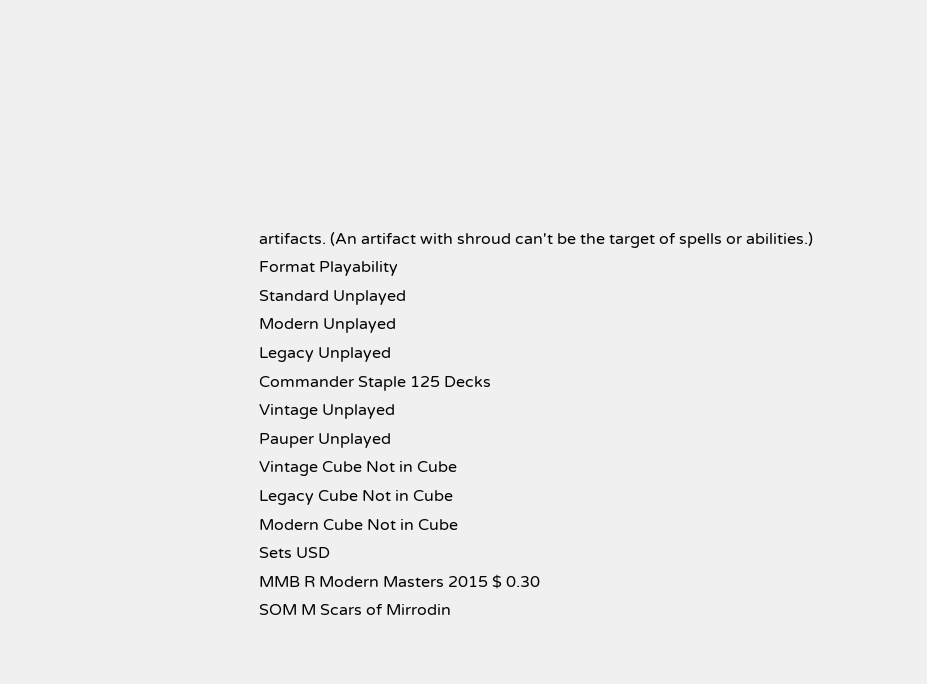artifacts. (An artifact with shroud can't be the target of spells or abilities.)
Format Playability
Standard Unplayed
Modern Unplayed
Legacy Unplayed
Commander Staple 125 Decks
Vintage Unplayed
Pauper Unplayed
Vintage Cube Not in Cube
Legacy Cube Not in Cube
Modern Cube Not in Cube
Sets USD
MMB R Modern Masters 2015 $ 0.30
SOM M Scars of Mirrodin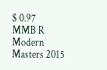$ 0.97
MMB R Modern Masters 2015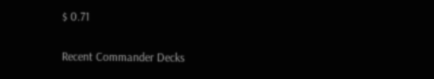$ 0.71

Recent Commander Decks